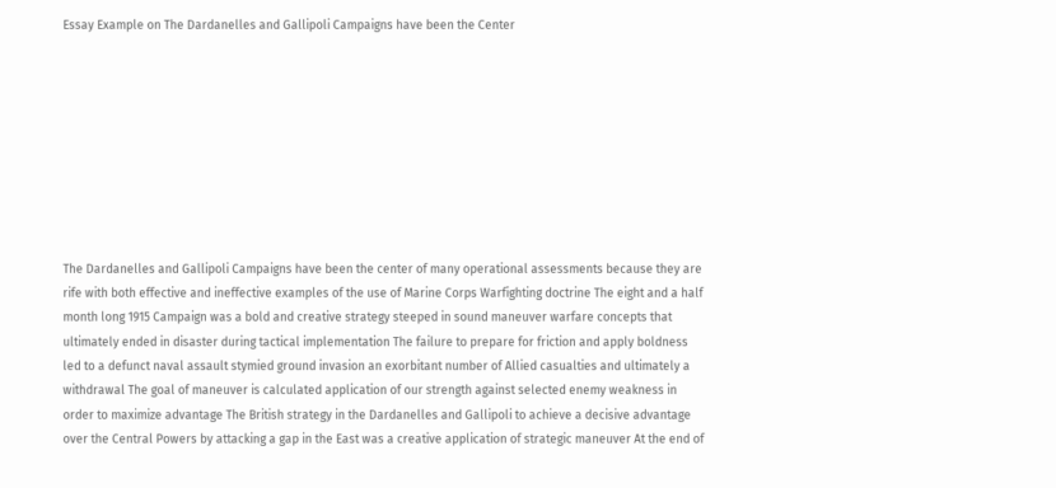Essay Example on The Dardanelles and Gallipoli Campaigns have been the Center









The Dardanelles and Gallipoli Campaigns have been the center of many operational assessments because they are rife with both effective and ineffective examples of the use of Marine Corps Warfighting doctrine The eight and a half month long 1915 Campaign was a bold and creative strategy steeped in sound maneuver warfare concepts that ultimately ended in disaster during tactical implementation The failure to prepare for friction and apply boldness led to a defunct naval assault stymied ground invasion an exorbitant number of Allied casualties and ultimately a withdrawal The goal of maneuver is calculated application of our strength against selected enemy weakness in order to maximize advantage The British strategy in the Dardanelles and Gallipoli to achieve a decisive advantage over the Central Powers by attacking a gap in the East was a creative application of strategic maneuver At the end of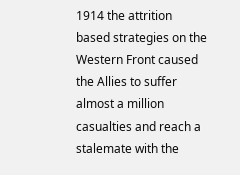1914 the attrition based strategies on the Western Front caused the Allies to suffer almost a million casualties and reach a stalemate with the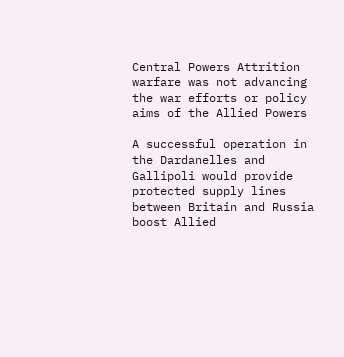Central Powers Attrition warfare was not advancing the war efforts or policy aims of the Allied Powers

A successful operation in the Dardanelles and Gallipoli would provide protected supply lines between Britain and Russia boost Allied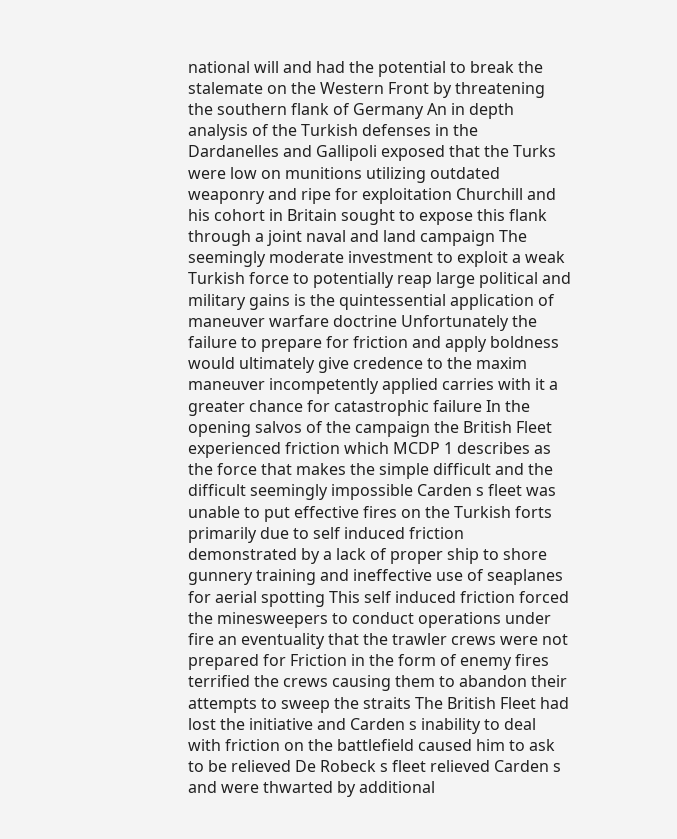national will and had the potential to break the stalemate on the Western Front by threatening the southern flank of Germany An in depth analysis of the Turkish defenses in the Dardanelles and Gallipoli exposed that the Turks were low on munitions utilizing outdated weaponry and ripe for exploitation Churchill and his cohort in Britain sought to expose this flank through a joint naval and land campaign The seemingly moderate investment to exploit a weak Turkish force to potentially reap large political and military gains is the quintessential application of maneuver warfare doctrine Unfortunately the failure to prepare for friction and apply boldness would ultimately give credence to the maxim maneuver incompetently applied carries with it a greater chance for catastrophic failure In the opening salvos of the campaign the British Fleet experienced friction which MCDP 1 describes as the force that makes the simple difficult and the difficult seemingly impossible Carden s fleet was unable to put effective fires on the Turkish forts primarily due to self induced friction demonstrated by a lack of proper ship to shore gunnery training and ineffective use of seaplanes for aerial spotting This self induced friction forced the minesweepers to conduct operations under fire an eventuality that the trawler crews were not prepared for Friction in the form of enemy fires terrified the crews causing them to abandon their attempts to sweep the straits The British Fleet had lost the initiative and Carden s inability to deal with friction on the battlefield caused him to ask to be relieved De Robeck s fleet relieved Carden s and were thwarted by additional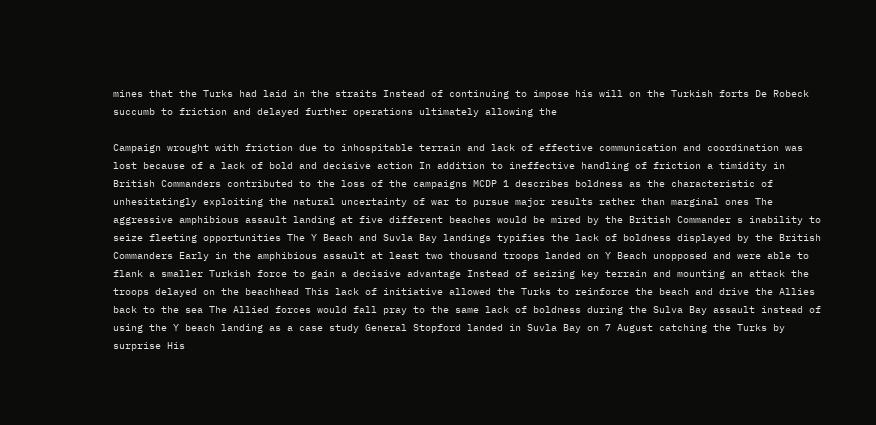mines that the Turks had laid in the straits Instead of continuing to impose his will on the Turkish forts De Robeck succumb to friction and delayed further operations ultimately allowing the

Campaign wrought with friction due to inhospitable terrain and lack of effective communication and coordination was lost because of a lack of bold and decisive action In addition to ineffective handling of friction a timidity in British Commanders contributed to the loss of the campaigns MCDP 1 describes boldness as the characteristic of unhesitatingly exploiting the natural uncertainty of war to pursue major results rather than marginal ones The aggressive amphibious assault landing at five different beaches would be mired by the British Commander s inability to seize fleeting opportunities The Y Beach and Suvla Bay landings typifies the lack of boldness displayed by the British Commanders Early in the amphibious assault at least two thousand troops landed on Y Beach unopposed and were able to flank a smaller Turkish force to gain a decisive advantage Instead of seizing key terrain and mounting an attack the troops delayed on the beachhead This lack of initiative allowed the Turks to reinforce the beach and drive the Allies back to the sea The Allied forces would fall pray to the same lack of boldness during the Sulva Bay assault instead of using the Y beach landing as a case study General Stopford landed in Suvla Bay on 7 August catching the Turks by surprise His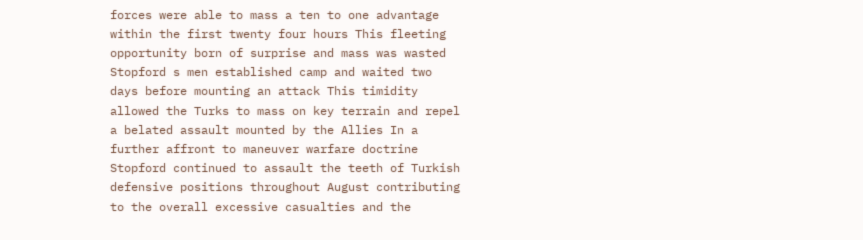forces were able to mass a ten to one advantage within the first twenty four hours This fleeting opportunity born of surprise and mass was wasted Stopford s men established camp and waited two days before mounting an attack This timidity allowed the Turks to mass on key terrain and repel a belated assault mounted by the Allies In a further affront to maneuver warfare doctrine Stopford continued to assault the teeth of Turkish defensive positions throughout August contributing to the overall excessive casualties and the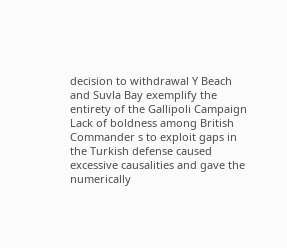decision to withdrawal Y Beach and Suvla Bay exemplify the entirety of the Gallipoli Campaign Lack of boldness among British Commander s to exploit gaps in the Turkish defense caused excessive causalities and gave the numerically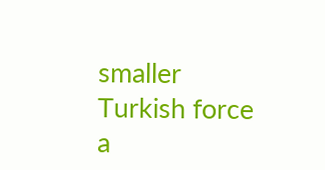smaller Turkish force a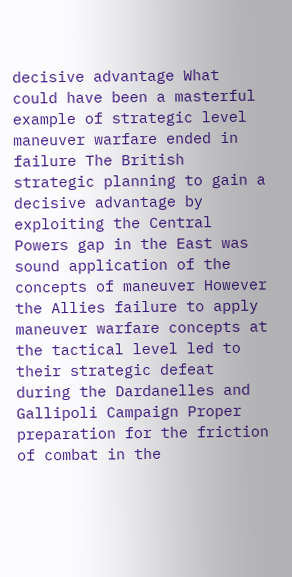decisive advantage What could have been a masterful example of strategic level maneuver warfare ended in failure The British strategic planning to gain a decisive advantage by exploiting the Central Powers gap in the East was sound application of the concepts of maneuver However the Allies failure to apply maneuver warfare concepts at the tactical level led to their strategic defeat during the Dardanelles and Gallipoli Campaign Proper preparation for the friction of combat in the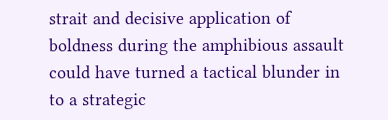strait and decisive application of boldness during the amphibious assault could have turned a tactical blunder in to a strategic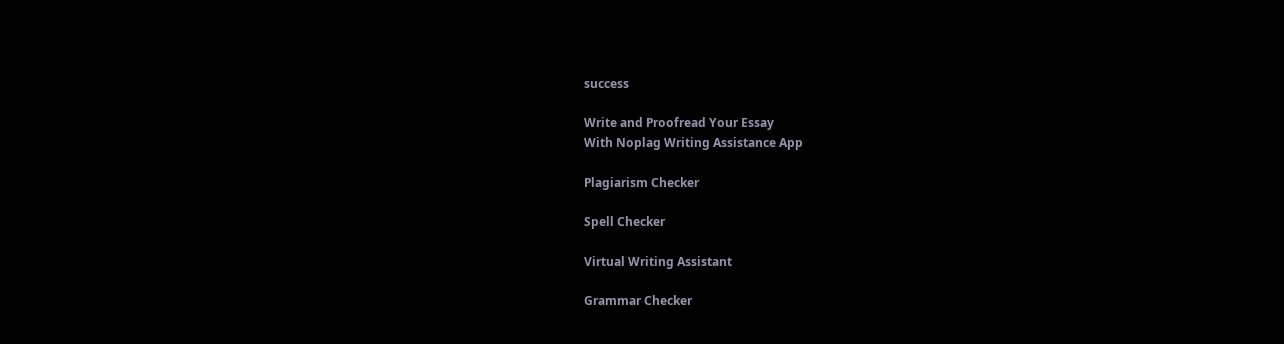success

Write and Proofread Your Essay
With Noplag Writing Assistance App

Plagiarism Checker

Spell Checker

Virtual Writing Assistant

Grammar Checker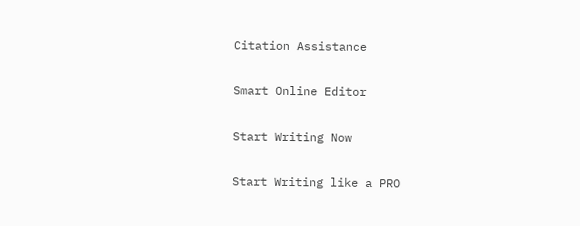Citation Assistance

Smart Online Editor

Start Writing Now

Start Writing like a PRO